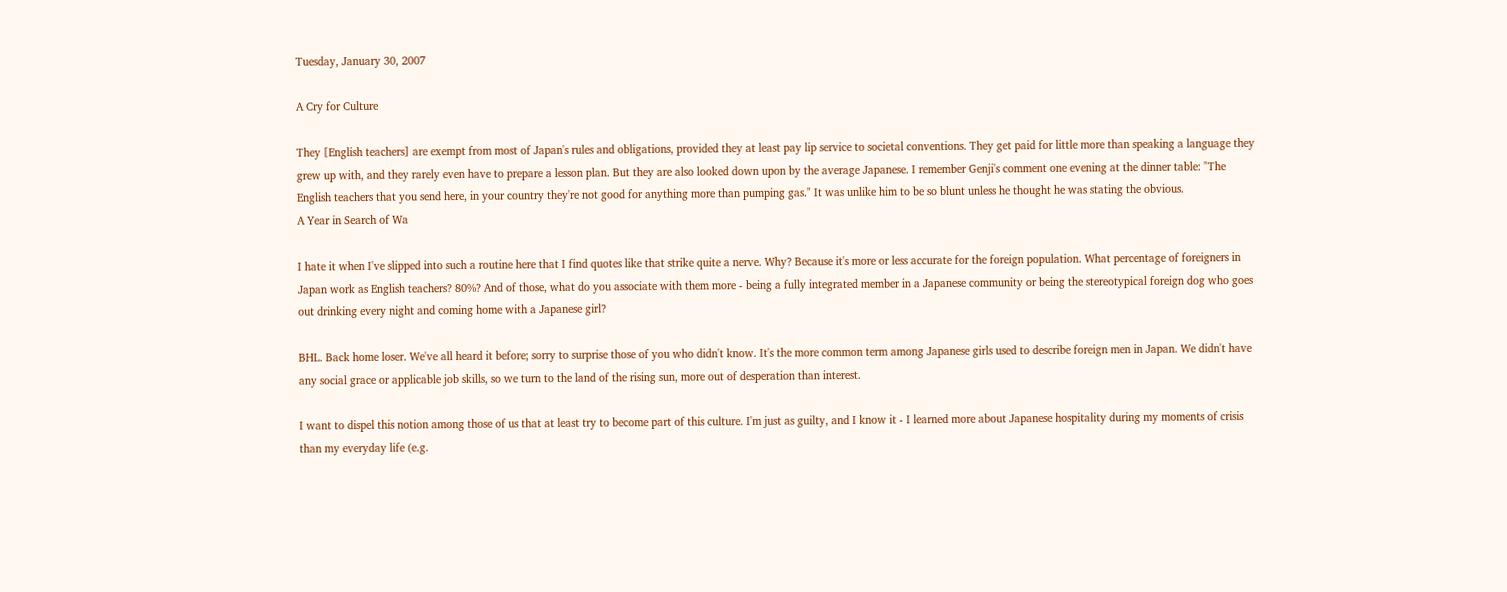Tuesday, January 30, 2007

A Cry for Culture

They [English teachers] are exempt from most of Japan's rules and obligations, provided they at least pay lip service to societal conventions. They get paid for little more than speaking a language they grew up with, and they rarely even have to prepare a lesson plan. But they are also looked down upon by the average Japanese. I remember Genji's comment one evening at the dinner table: "The English teachers that you send here, in your country they're not good for anything more than pumping gas." It was unlike him to be so blunt unless he thought he was stating the obvious.
A Year in Search of Wa

I hate it when I've slipped into such a routine here that I find quotes like that strike quite a nerve. Why? Because it's more or less accurate for the foreign population. What percentage of foreigners in Japan work as English teachers? 80%? And of those, what do you associate with them more - being a fully integrated member in a Japanese community or being the stereotypical foreign dog who goes out drinking every night and coming home with a Japanese girl?

BHL. Back home loser. We've all heard it before; sorry to surprise those of you who didn't know. It's the more common term among Japanese girls used to describe foreign men in Japan. We didn't have any social grace or applicable job skills, so we turn to the land of the rising sun, more out of desperation than interest.

I want to dispel this notion among those of us that at least try to become part of this culture. I'm just as guilty, and I know it - I learned more about Japanese hospitality during my moments of crisis than my everyday life (e.g.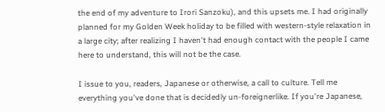the end of my adventure to Irori Sanzoku), and this upsets me. I had originally planned for my Golden Week holiday to be filled with western-style relaxation in a large city; after realizing I haven't had enough contact with the people I came here to understand, this will not be the case.

I issue to you, readers, Japanese or otherwise, a call to culture. Tell me everything you've done that is decidedly un-foreignerlike. If you're Japanese,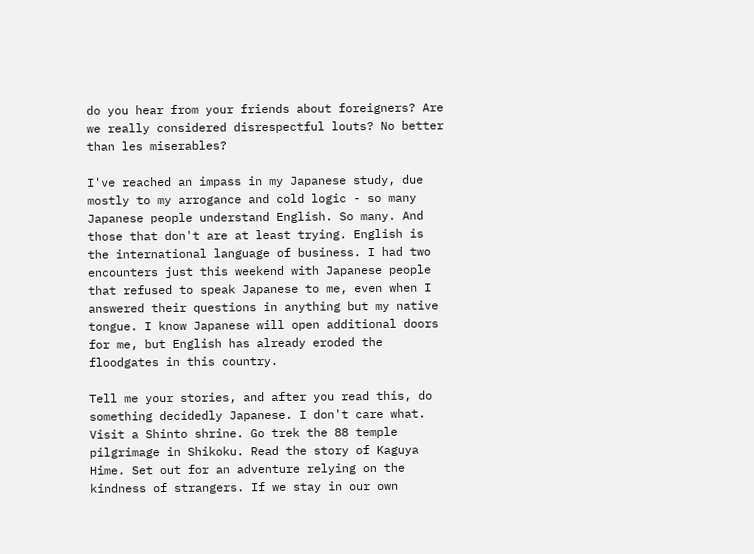do you hear from your friends about foreigners? Are we really considered disrespectful louts? No better than les miserables?

I've reached an impass in my Japanese study, due mostly to my arrogance and cold logic - so many Japanese people understand English. So many. And those that don't are at least trying. English is the international language of business. I had two encounters just this weekend with Japanese people that refused to speak Japanese to me, even when I answered their questions in anything but my native tongue. I know Japanese will open additional doors for me, but English has already eroded the floodgates in this country.

Tell me your stories, and after you read this, do something decidedly Japanese. I don't care what. Visit a Shinto shrine. Go trek the 88 temple pilgrimage in Shikoku. Read the story of Kaguya Hime. Set out for an adventure relying on the kindness of strangers. If we stay in our own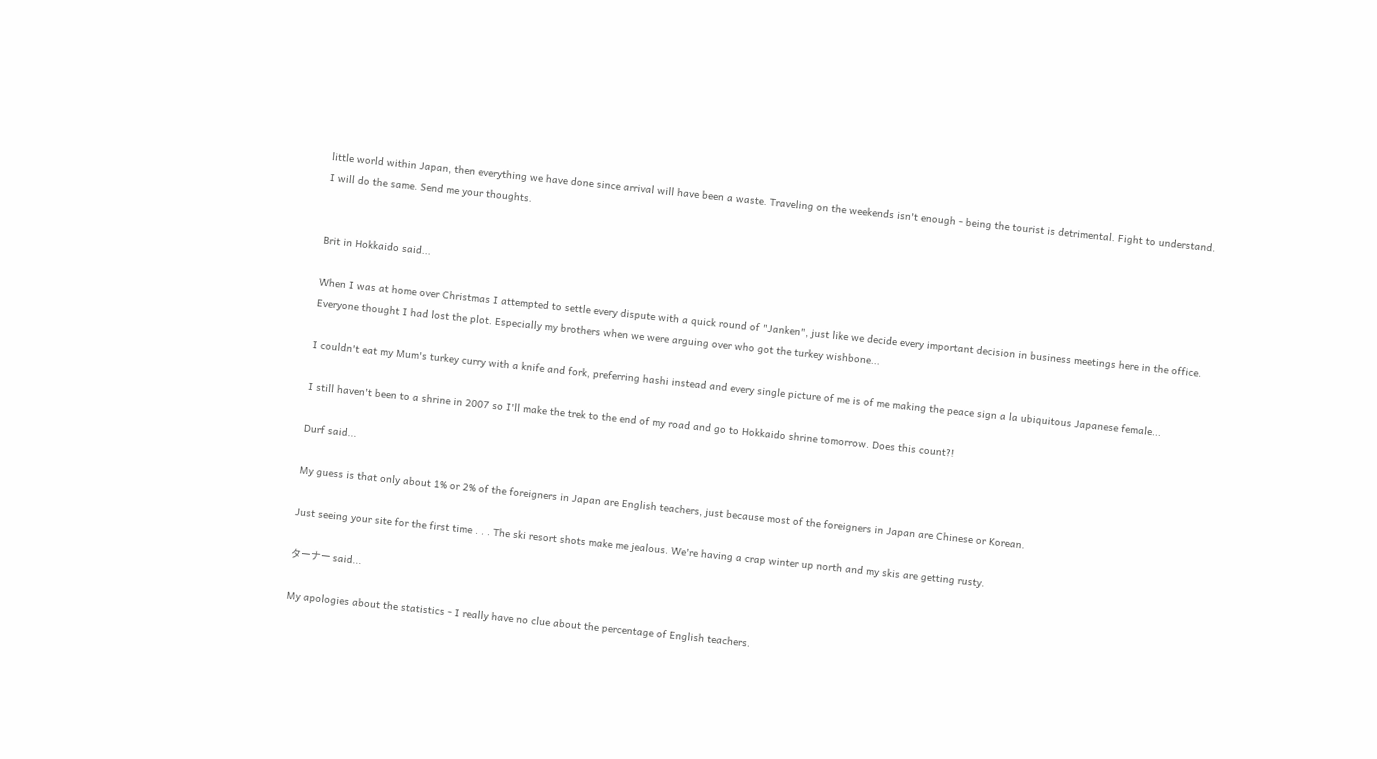little world within Japan, then everything we have done since arrival will have been a waste. Traveling on the weekends isn't enough - being the tourist is detrimental. Fight to understand. I will do the same. Send me your thoughts.


Brit in Hokkaido said...

When I was at home over Christmas I attempted to settle every dispute with a quick round of "Janken", just like we decide every important decision in business meetings here in the office. Everyone thought I had lost the plot. Especially my brothers when we were arguing over who got the turkey wishbone...

I couldn't eat my Mum's turkey curry with a knife and fork, preferring hashi instead and every single picture of me is of me making the peace sign a la ubiquitous Japanese female...

I still haven't been to a shrine in 2007 so I'll make the trek to the end of my road and go to Hokkaido shrine tomorrow. Does this count?!

Durf said...

My guess is that only about 1% or 2% of the foreigners in Japan are English teachers, just because most of the foreigners in Japan are Chinese or Korean.

Just seeing your site for the first time . . . The ski resort shots make me jealous. We're having a crap winter up north and my skis are getting rusty.

ターナー said...

My apologies about the statistics - I really have no clue about the percentage of English teachers.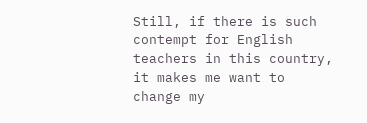Still, if there is such contempt for English teachers in this country, it makes me want to change my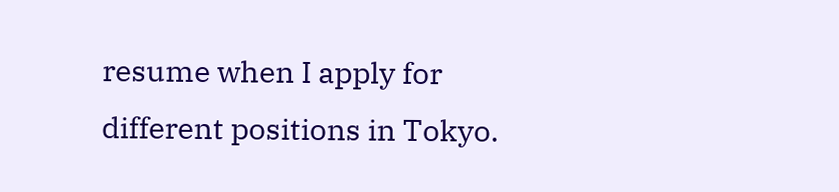resume when I apply for different positions in Tokyo.